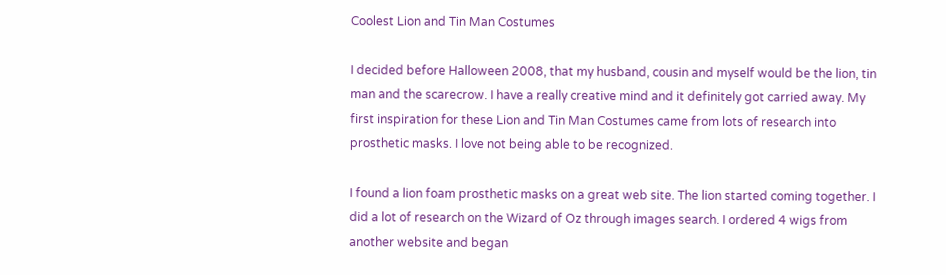Coolest Lion and Tin Man Costumes

I decided before Halloween 2008, that my husband, cousin and myself would be the lion, tin man and the scarecrow. I have a really creative mind and it definitely got carried away. My first inspiration for these Lion and Tin Man Costumes came from lots of research into prosthetic masks. I love not being able to be recognized.

I found a lion foam prosthetic masks on a great web site. The lion started coming together. I did a lot of research on the Wizard of Oz through images search. I ordered 4 wigs from another website and began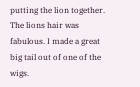putting the lion together. The lions hair was fabulous. I made a great big tail out of one of the wigs.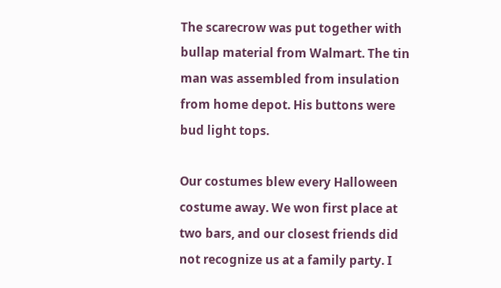The scarecrow was put together with bullap material from Walmart. The tin man was assembled from insulation from home depot. His buttons were bud light tops.

Our costumes blew every Halloween costume away. We won first place at two bars, and our closest friends did not recognize us at a family party. I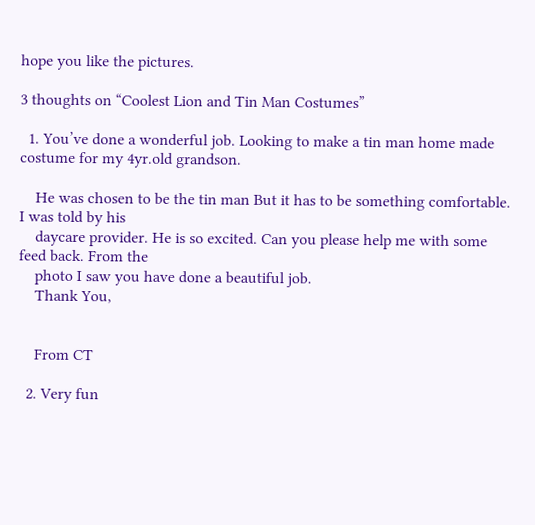hope you like the pictures.

3 thoughts on “Coolest Lion and Tin Man Costumes”

  1. You’ve done a wonderful job. Looking to make a tin man home made costume for my 4yr.old grandson.

    He was chosen to be the tin man But it has to be something comfortable. I was told by his
    daycare provider. He is so excited. Can you please help me with some feed back. From the
    photo I saw you have done a beautiful job.
    Thank You,


    From CT

  2. Very fun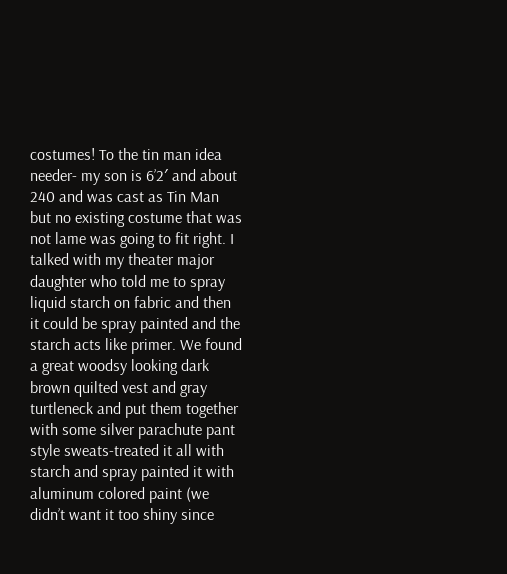costumes! To the tin man idea needer- my son is 6’2′ and about 240 and was cast as Tin Man but no existing costume that was not lame was going to fit right. I talked with my theater major daughter who told me to spray liquid starch on fabric and then it could be spray painted and the starch acts like primer. We found a great woodsy looking dark brown quilted vest and gray turtleneck and put them together with some silver parachute pant style sweats-treated it all with starch and spray painted it with aluminum colored paint (we didn’t want it too shiny since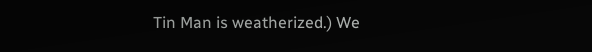Tin Man is weatherized.) We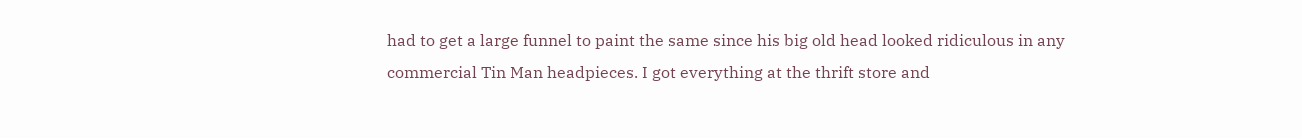had to get a large funnel to paint the same since his big old head looked ridiculous in any commercial Tin Man headpieces. I got everything at the thrift store and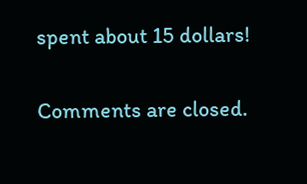spent about 15 dollars!

Comments are closed.